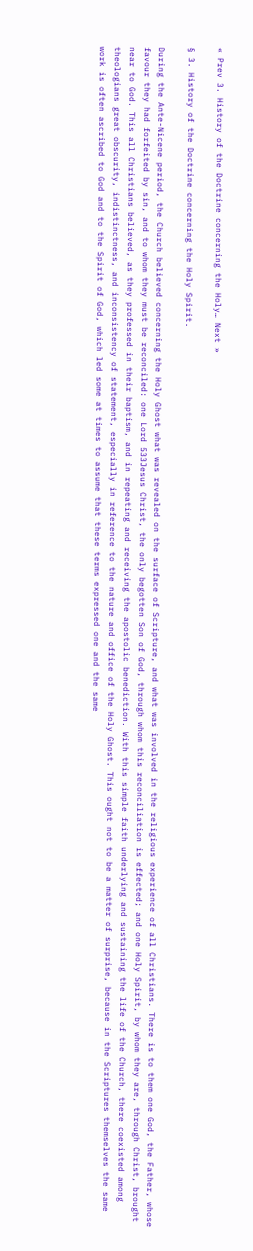« Prev 3. History of the Doctrine concerning the Holy… Next »

§ 3. History of the Doctrine concerning the Holy Spirit.

During the Ante-Nicene period, the Church believed concerning the Holy Ghost what was revealed on the surface of Scripture, and what was involved in the religious experience of all Christians. There is to them one God, the Father, whose favour they had forfeited by sin, and to whom they must be reconciled: one Lord 533Jesus Christ, the only begotten Son of God, through whom this reconciliation is effected; and one Holy Spirit, by whom they are, through Christ, brought near to God. This all Christians believed, as they professed in their baptism, and in repeating and receiving the apostolic benediction. With this simple faith underlying and sustaining the life of the Church, there coexisted among theologians great obscurity, indistinctness, and inconsistency of statement, especially in reference to the nature and office of the Holy Ghost. This ought not to be a matter of surprise, because in the Scriptures themselves the same work is often ascribed to God and to the Spirit of God, which led some at times to assume that these terms expressed one and the same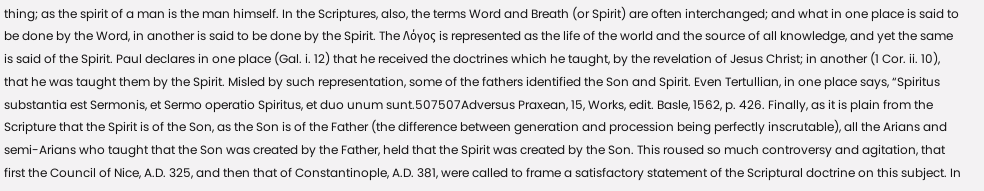thing; as the spirit of a man is the man himself. In the Scriptures, also, the terms Word and Breath (or Spirit) are often interchanged; and what in one place is said to be done by the Word, in another is said to be done by the Spirit. The Λόγος is represented as the life of the world and the source of all knowledge, and yet the same is said of the Spirit. Paul declares in one place (Gal. i. 12) that he received the doctrines which he taught, by the revelation of Jesus Christ; in another (1 Cor. ii. 10), that he was taught them by the Spirit. Misled by such representation, some of the fathers identified the Son and Spirit. Even Tertullian, in one place says, “Spiritus substantia est Sermonis, et Sermo operatio Spiritus, et duo unum sunt.507507Adversus Praxean, 15, Works, edit. Basle, 1562, p. 426. Finally, as it is plain from the Scripture that the Spirit is of the Son, as the Son is of the Father (the difference between generation and procession being perfectly inscrutable), all the Arians and semi-Arians who taught that the Son was created by the Father, held that the Spirit was created by the Son. This roused so much controversy and agitation, that first the Council of Nice, A.D. 325, and then that of Constantinople, A.D. 381, were called to frame a satisfactory statement of the Scriptural doctrine on this subject. In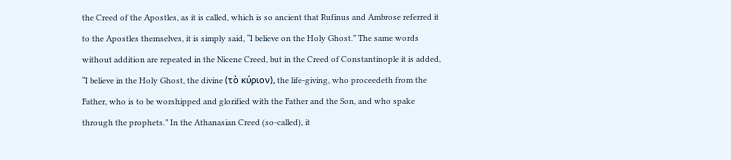the Creed of the Apostles, as it is called, which is so ancient that Rufinus and Ambrose referred it to the Apostles themselves, it is simply said, “I believe on the Holy Ghost.” The same words without addition are repeated in the Nicene Creed, but in the Creed of Constantinople it is added, “I believe in the Holy Ghost, the divine (τὸ κύριον), the life-giving, who proceedeth from the Father, who is to be worshipped and glorified with the Father and the Son, and who spake through the prophets.” In the Athanasian Creed (so-called), it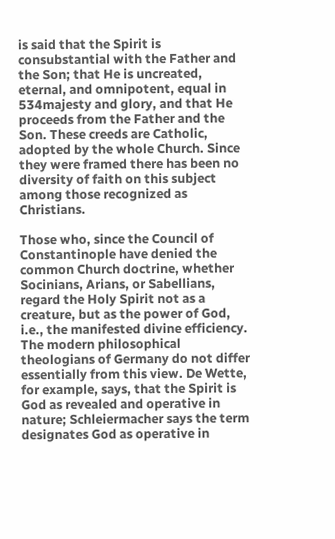is said that the Spirit is consubstantial with the Father and the Son; that He is uncreated, eternal, and omnipotent, equal in 534majesty and glory, and that He proceeds from the Father and the Son. These creeds are Catholic, adopted by the whole Church. Since they were framed there has been no diversity of faith on this subject among those recognized as Christians.

Those who, since the Council of Constantinople have denied the common Church doctrine, whether Socinians, Arians, or Sabellians, regard the Holy Spirit not as a creature, but as the power of God, i.e., the manifested divine efficiency. The modern philosophical theologians of Germany do not differ essentially from this view. De Wette, for example, says, that the Spirit is God as revealed and operative in nature; Schleiermacher says the term designates God as operative in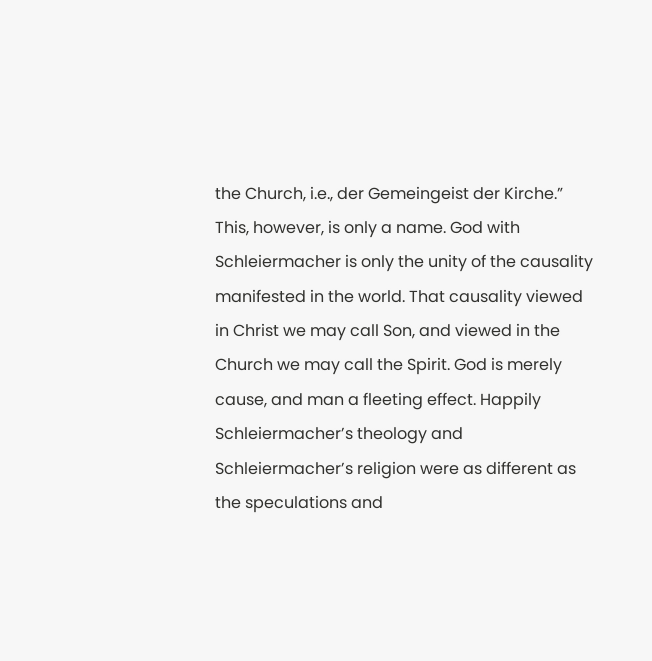the Church, i.e., der Gemeingeist der Kirche.” This, however, is only a name. God with Schleiermacher is only the unity of the causality manifested in the world. That causality viewed in Christ we may call Son, and viewed in the Church we may call the Spirit. God is merely cause, and man a fleeting effect. Happily Schleiermacher’s theology and Schleiermacher’s religion were as different as the speculations and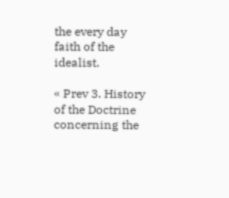the every day faith of the idealist.

« Prev 3. History of the Doctrine concerning the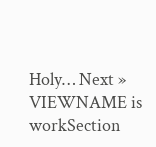Holy… Next »
VIEWNAME is workSection